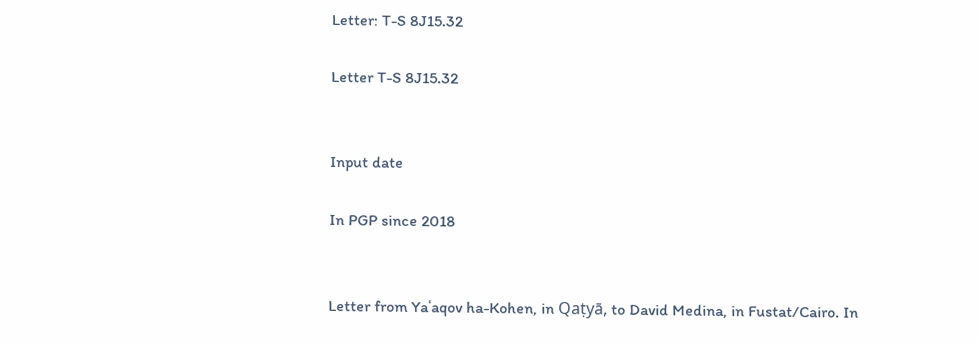Letter: T-S 8J15.32

Letter T-S 8J15.32


Input date

In PGP since 2018


Letter from Yaʿaqov ha-Kohen, in Qaṭyā, to David Medina, in Fustat/Cairo. In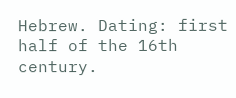Hebrew. Dating: first half of the 16th century.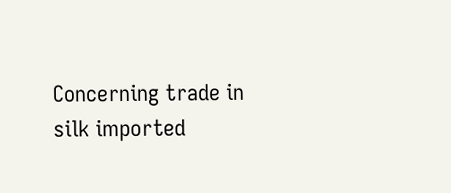Concerning trade in silk imported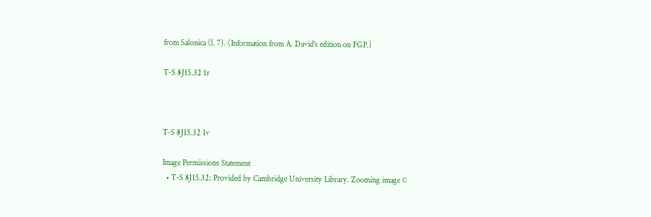from Salonica (l. 7). (Information from A. David's edition on FGP.)

T-S 8J15.32 1r



T-S 8J15.32 1v

Image Permissions Statement
  • T-S 8J15.32: Provided by Cambridge University Library. Zooming image ©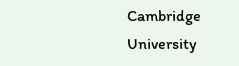Cambridge University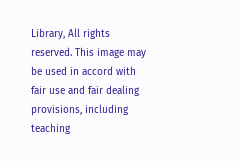Library, All rights reserved. This image may be used in accord with fair use and fair dealing provisions, including teaching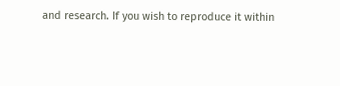and research. If you wish to reproduce it within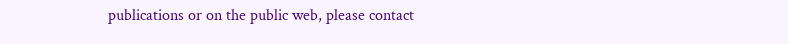publications or on the public web, please contact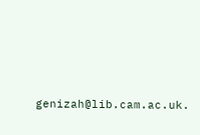genizah@lib.cam.ac.uk.